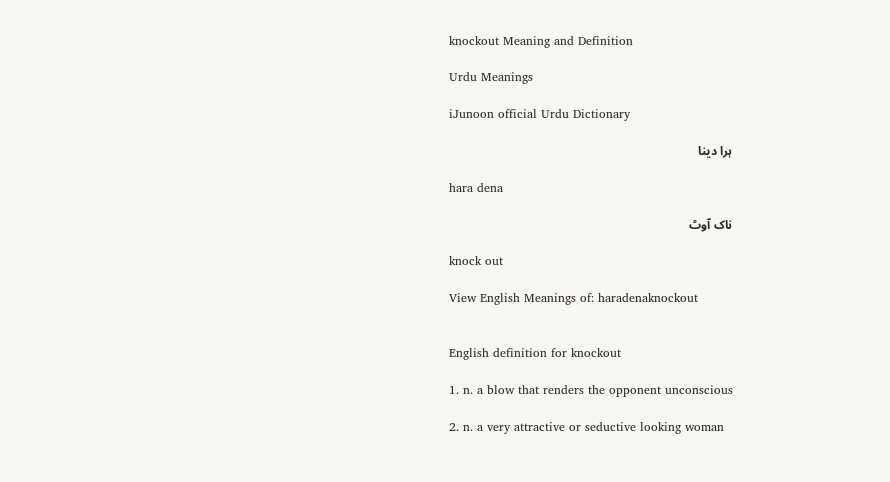knockout Meaning and Definition

Urdu Meanings

iJunoon official Urdu Dictionary

ہرا دینا

hara dena

ناک آوٹ

knock out

View English Meanings of: haradenaknockout


English definition for knockout

1. n. a blow that renders the opponent unconscious

2. n. a very attractive or seductive looking woman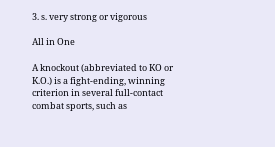3. s. very strong or vigorous

All in One

A knockout (abbreviated to KO or K.O.) is a fight-ending, winning criterion in several full-contact combat sports, such as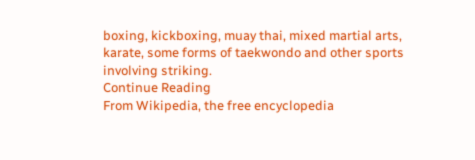boxing, kickboxing, muay thai, mixed martial arts, karate, some forms of taekwondo and other sports involving striking.
Continue Reading
From Wikipedia, the free encyclopedia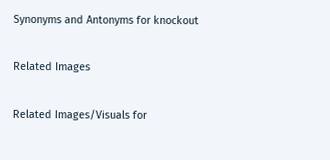Synonyms and Antonyms for knockout

Related Images

Related Images/Visuals for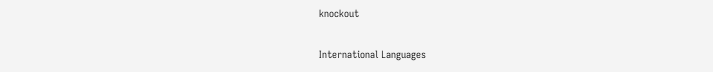knockout

International Languages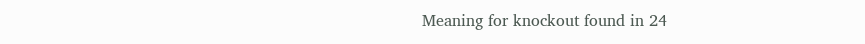Meaning for knockout found in 24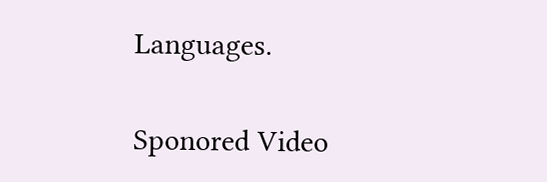Languages.

Sponored Video